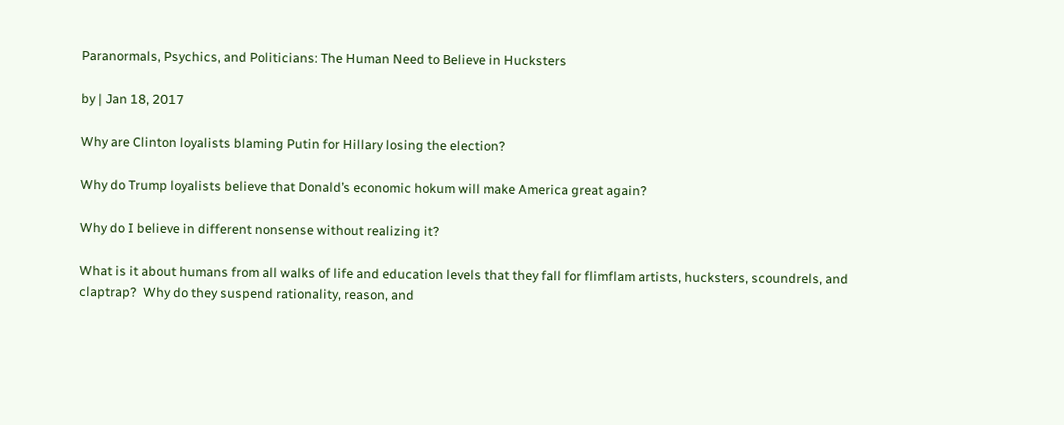Paranormals, Psychics, and Politicians: The Human Need to Believe in Hucksters

by | Jan 18, 2017

Why are Clinton loyalists blaming Putin for Hillary losing the election?

Why do Trump loyalists believe that Donald’s economic hokum will make America great again?

Why do I believe in different nonsense without realizing it?

What is it about humans from all walks of life and education levels that they fall for flimflam artists, hucksters, scoundrels, and claptrap?  Why do they suspend rationality, reason, and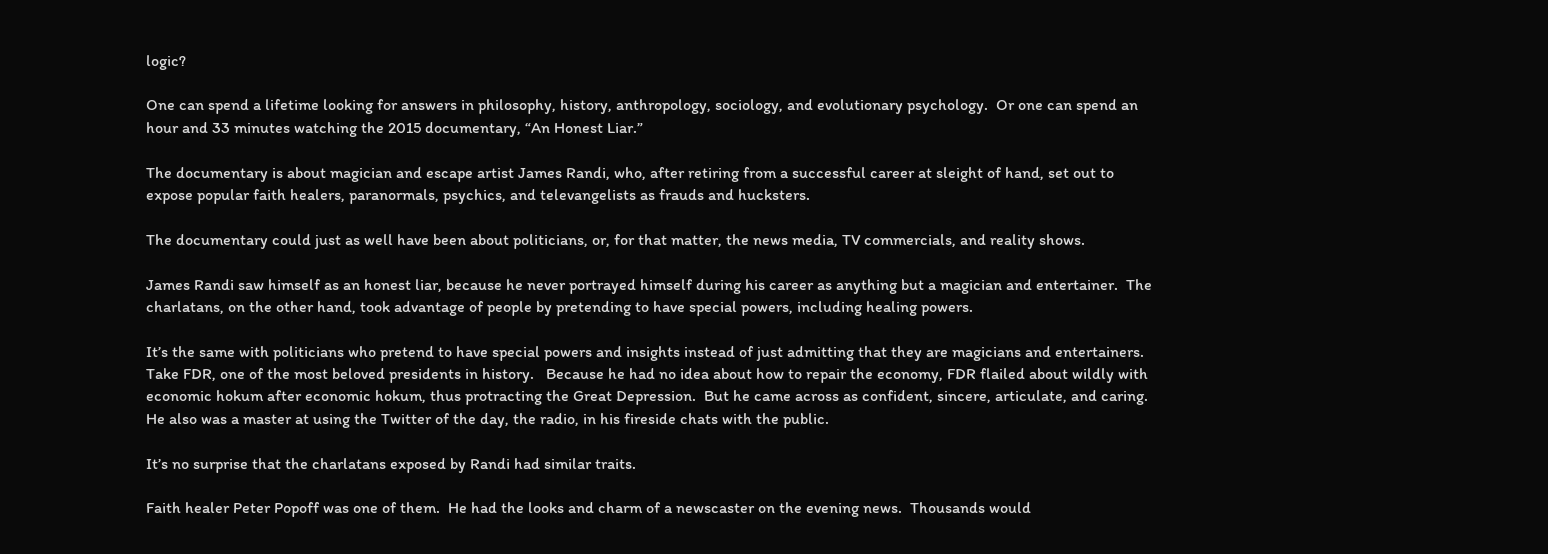logic?

One can spend a lifetime looking for answers in philosophy, history, anthropology, sociology, and evolutionary psychology.  Or one can spend an hour and 33 minutes watching the 2015 documentary, “An Honest Liar.”

The documentary is about magician and escape artist James Randi, who, after retiring from a successful career at sleight of hand, set out to expose popular faith healers, paranormals, psychics, and televangelists as frauds and hucksters.

The documentary could just as well have been about politicians, or, for that matter, the news media, TV commercials, and reality shows.

James Randi saw himself as an honest liar, because he never portrayed himself during his career as anything but a magician and entertainer.  The charlatans, on the other hand, took advantage of people by pretending to have special powers, including healing powers.

It’s the same with politicians who pretend to have special powers and insights instead of just admitting that they are magicians and entertainers.   Take FDR, one of the most beloved presidents in history.   Because he had no idea about how to repair the economy, FDR flailed about wildly with economic hokum after economic hokum, thus protracting the Great Depression.  But he came across as confident, sincere, articulate, and caring.  He also was a master at using the Twitter of the day, the radio, in his fireside chats with the public.

It’s no surprise that the charlatans exposed by Randi had similar traits.

Faith healer Peter Popoff was one of them.  He had the looks and charm of a newscaster on the evening news.  Thousands would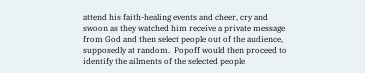attend his faith-healing events and cheer, cry and swoon as they watched him receive a private message from God and then select people out of the audience, supposedly at random.  Popoff would then proceed to identify the ailments of the selected people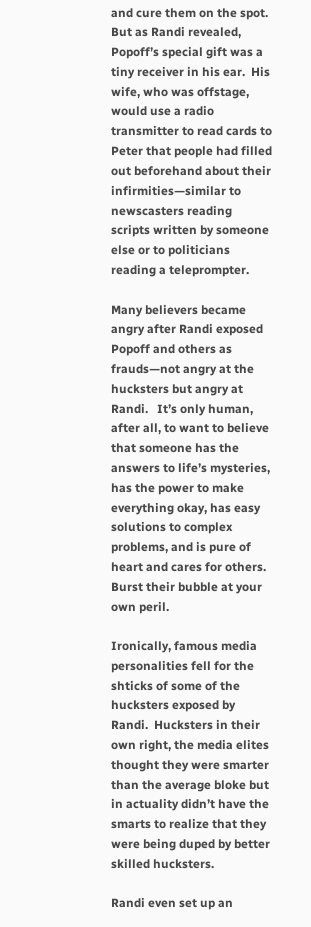and cure them on the spot.  But as Randi revealed, Popoff’s special gift was a tiny receiver in his ear.  His wife, who was offstage, would use a radio transmitter to read cards to Peter that people had filled out beforehand about their infirmities—similar to newscasters reading scripts written by someone else or to politicians reading a teleprompter.

Many believers became angry after Randi exposed Popoff and others as frauds—not angry at the hucksters but angry at Randi.   It’s only human, after all, to want to believe that someone has the answers to life’s mysteries, has the power to make everything okay, has easy solutions to complex problems, and is pure of heart and cares for others.  Burst their bubble at your own peril.

Ironically, famous media personalities fell for the shticks of some of the hucksters exposed by Randi.  Hucksters in their own right, the media elites thought they were smarter than the average bloke but in actuality didn’t have the smarts to realize that they were being duped by better skilled hucksters.

Randi even set up an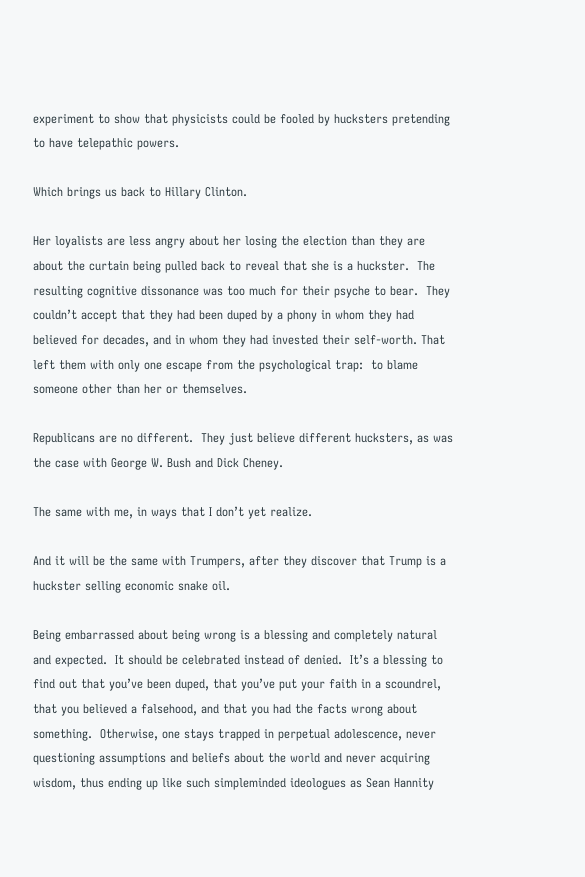experiment to show that physicists could be fooled by hucksters pretending to have telepathic powers.

Which brings us back to Hillary Clinton.

Her loyalists are less angry about her losing the election than they are about the curtain being pulled back to reveal that she is a huckster.  The resulting cognitive dissonance was too much for their psyche to bear.  They couldn’t accept that they had been duped by a phony in whom they had believed for decades, and in whom they had invested their self-worth. That left them with only one escape from the psychological trap:  to blame someone other than her or themselves.

Republicans are no different.  They just believe different hucksters, as was the case with George W. Bush and Dick Cheney.

The same with me, in ways that I don’t yet realize.

And it will be the same with Trumpers, after they discover that Trump is a huckster selling economic snake oil.

Being embarrassed about being wrong is a blessing and completely natural and expected.  It should be celebrated instead of denied.  It’s a blessing to find out that you’ve been duped, that you’ve put your faith in a scoundrel, that you believed a falsehood, and that you had the facts wrong about something.  Otherwise, one stays trapped in perpetual adolescence, never questioning assumptions and beliefs about the world and never acquiring wisdom, thus ending up like such simpleminded ideologues as Sean Hannity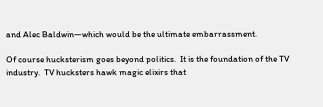and Alec Baldwin—which would be the ultimate embarrassment.

Of course hucksterism goes beyond politics.  It is the foundation of the TV industry.  TV hucksters hawk magic elixirs that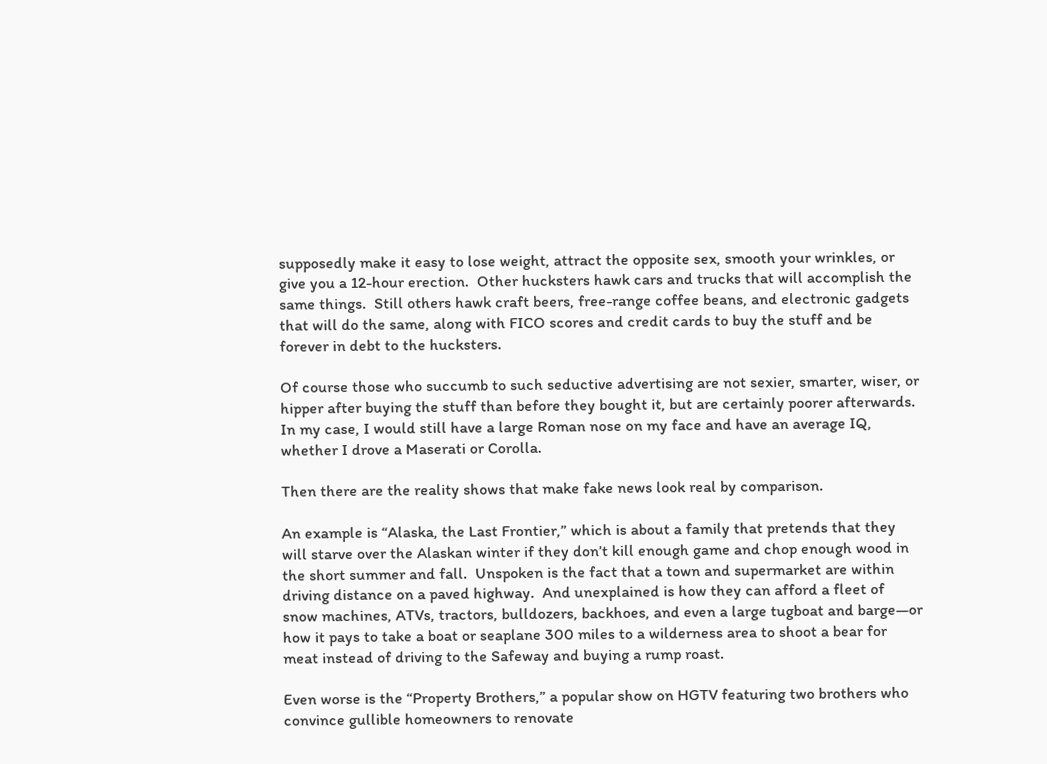supposedly make it easy to lose weight, attract the opposite sex, smooth your wrinkles, or give you a 12-hour erection.  Other hucksters hawk cars and trucks that will accomplish the same things.  Still others hawk craft beers, free-range coffee beans, and electronic gadgets that will do the same, along with FICO scores and credit cards to buy the stuff and be forever in debt to the hucksters.

Of course those who succumb to such seductive advertising are not sexier, smarter, wiser, or hipper after buying the stuff than before they bought it, but are certainly poorer afterwards. In my case, I would still have a large Roman nose on my face and have an average IQ, whether I drove a Maserati or Corolla.

Then there are the reality shows that make fake news look real by comparison.

An example is “Alaska, the Last Frontier,” which is about a family that pretends that they will starve over the Alaskan winter if they don’t kill enough game and chop enough wood in the short summer and fall.  Unspoken is the fact that a town and supermarket are within driving distance on a paved highway.  And unexplained is how they can afford a fleet of snow machines, ATVs, tractors, bulldozers, backhoes, and even a large tugboat and barge—or how it pays to take a boat or seaplane 300 miles to a wilderness area to shoot a bear for meat instead of driving to the Safeway and buying a rump roast.

Even worse is the “Property Brothers,” a popular show on HGTV featuring two brothers who convince gullible homeowners to renovate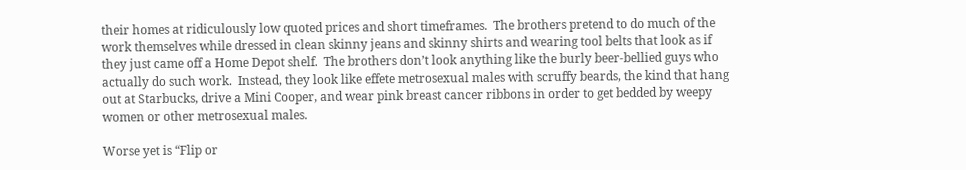their homes at ridiculously low quoted prices and short timeframes.  The brothers pretend to do much of the work themselves while dressed in clean skinny jeans and skinny shirts and wearing tool belts that look as if they just came off a Home Depot shelf.  The brothers don’t look anything like the burly beer-bellied guys who actually do such work.  Instead, they look like effete metrosexual males with scruffy beards, the kind that hang out at Starbucks, drive a Mini Cooper, and wear pink breast cancer ribbons in order to get bedded by weepy women or other metrosexual males.

Worse yet is “Flip or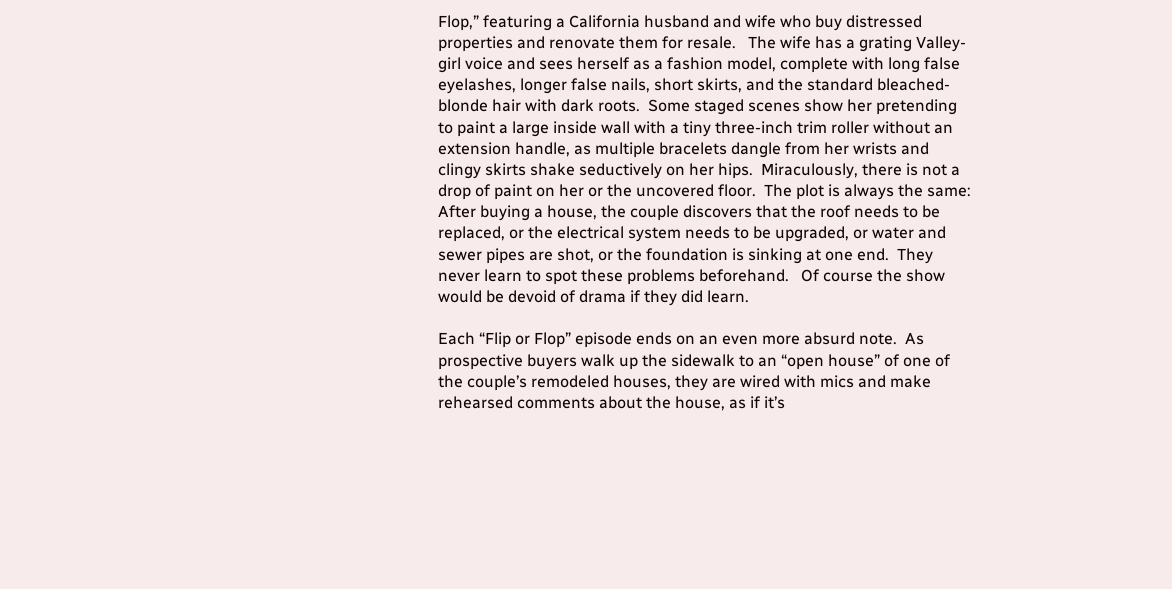Flop,” featuring a California husband and wife who buy distressed properties and renovate them for resale.   The wife has a grating Valley-girl voice and sees herself as a fashion model, complete with long false eyelashes, longer false nails, short skirts, and the standard bleached-blonde hair with dark roots.  Some staged scenes show her pretending to paint a large inside wall with a tiny three-inch trim roller without an extension handle, as multiple bracelets dangle from her wrists and clingy skirts shake seductively on her hips.  Miraculously, there is not a drop of paint on her or the uncovered floor.  The plot is always the same:  After buying a house, the couple discovers that the roof needs to be replaced, or the electrical system needs to be upgraded, or water and sewer pipes are shot, or the foundation is sinking at one end.  They never learn to spot these problems beforehand.   Of course the show would be devoid of drama if they did learn.

Each “Flip or Flop” episode ends on an even more absurd note.  As prospective buyers walk up the sidewalk to an “open house” of one of the couple’s remodeled houses, they are wired with mics and make rehearsed comments about the house, as if it’s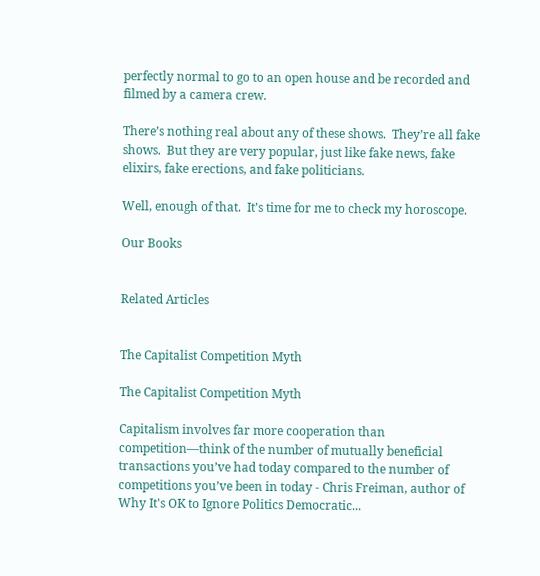perfectly normal to go to an open house and be recorded and filmed by a camera crew.

There’s nothing real about any of these shows.  They’re all fake shows.  But they are very popular, just like fake news, fake elixirs, fake erections, and fake politicians.

Well, enough of that.  It’s time for me to check my horoscope.

Our Books


Related Articles


The Capitalist Competition Myth

The Capitalist Competition Myth

Capitalism involves far more cooperation than competition—think of the number of mutually beneficial transactions you’ve had today compared to the number of competitions you’ve been in today - Chris Freiman, author of Why It's OK to Ignore Politics Democratic...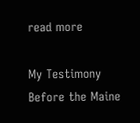read more

My Testimony Before the Maine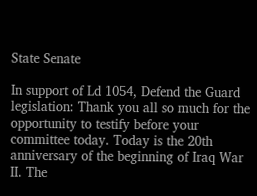State Senate

In support of Ld 1054, Defend the Guard legislation: Thank you all so much for the opportunity to testify before your committee today. Today is the 20th anniversary of the beginning of Iraq War II. The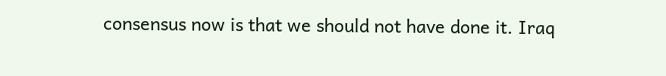consensus now is that we should not have done it. Iraq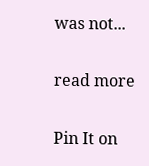was not...

read more

Pin It on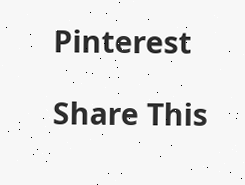Pinterest

Share This